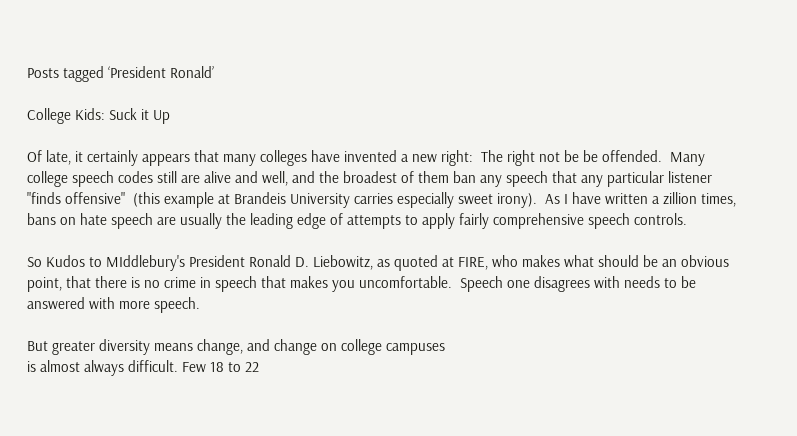Posts tagged ‘President Ronald’

College Kids: Suck it Up

Of late, it certainly appears that many colleges have invented a new right:  The right not be be offended.  Many college speech codes still are alive and well, and the broadest of them ban any speech that any particular listener "finds offensive"  (this example at Brandeis University carries especially sweet irony).  As I have written a zillion times, bans on hate speech are usually the leading edge of attempts to apply fairly comprehensive speech controls.

So Kudos to MIddlebury's President Ronald D. Liebowitz, as quoted at FIRE, who makes what should be an obvious point, that there is no crime in speech that makes you uncomfortable.  Speech one disagrees with needs to be answered with more speech.

But greater diversity means change, and change on college campuses
is almost always difficult. Few 18 to 22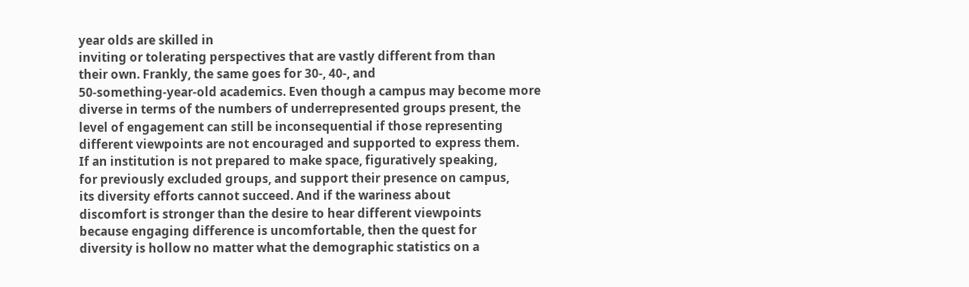year olds are skilled in
inviting or tolerating perspectives that are vastly different from than
their own. Frankly, the same goes for 30-, 40-, and
50-something-year-old academics. Even though a campus may become more
diverse in terms of the numbers of underrepresented groups present, the
level of engagement can still be inconsequential if those representing
different viewpoints are not encouraged and supported to express them.
If an institution is not prepared to make space, figuratively speaking,
for previously excluded groups, and support their presence on campus,
its diversity efforts cannot succeed. And if the wariness about
discomfort is stronger than the desire to hear different viewpoints
because engaging difference is uncomfortable, then the quest for
diversity is hollow no matter what the demographic statistics on a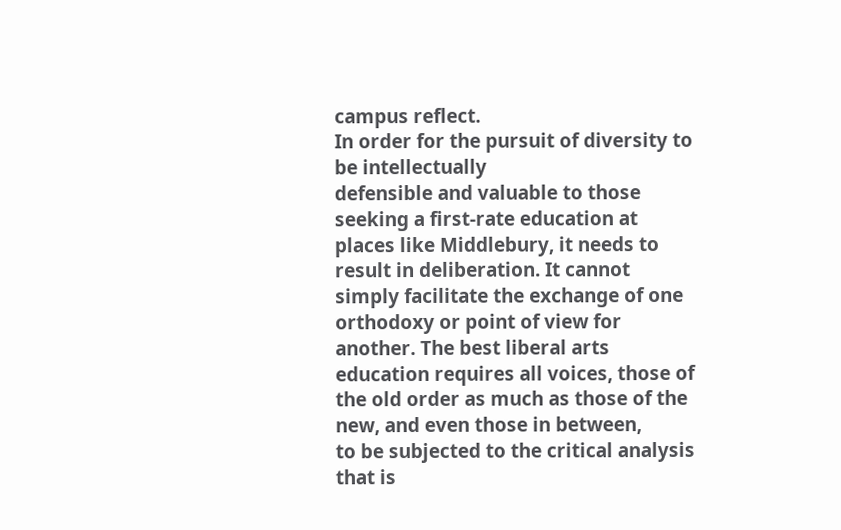campus reflect.
In order for the pursuit of diversity to be intellectually
defensible and valuable to those seeking a first-rate education at
places like Middlebury, it needs to result in deliberation. It cannot
simply facilitate the exchange of one orthodoxy or point of view for
another. The best liberal arts education requires all voices, those of
the old order as much as those of the new, and even those in between,
to be subjected to the critical analysis that is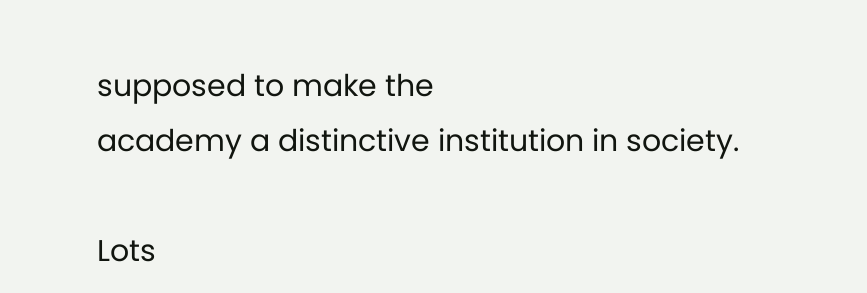supposed to make the
academy a distinctive institution in society.

Lots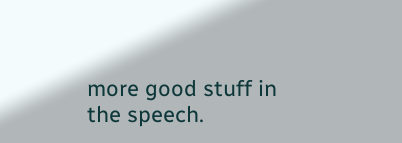more good stuff in the speech.